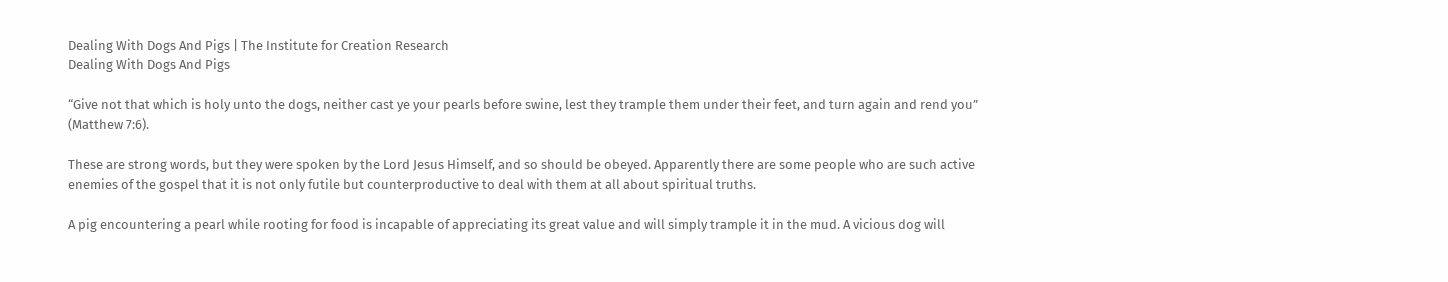Dealing With Dogs And Pigs | The Institute for Creation Research
Dealing With Dogs And Pigs

“Give not that which is holy unto the dogs, neither cast ye your pearls before swine, lest they trample them under their feet, and turn again and rend you” (Matthew 7:6).

These are strong words, but they were spoken by the Lord Jesus Himself, and so should be obeyed. Apparently there are some people who are such active enemies of the gospel that it is not only futile but counterproductive to deal with them at all about spiritual truths.

A pig encountering a pearl while rooting for food is incapable of appreciating its great value and will simply trample it in the mud. A vicious dog will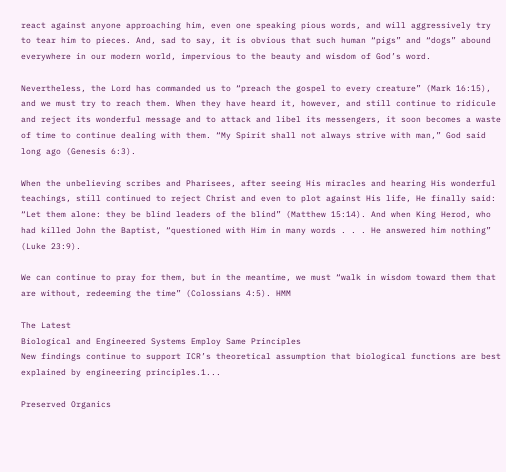react against anyone approaching him, even one speaking pious words, and will aggressively try to tear him to pieces. And, sad to say, it is obvious that such human “pigs” and “dogs” abound everywhere in our modern world, impervious to the beauty and wisdom of God’s word.

Nevertheless, the Lord has commanded us to “preach the gospel to every creature” (Mark 16:15), and we must try to reach them. When they have heard it, however, and still continue to ridicule and reject its wonderful message and to attack and libel its messengers, it soon becomes a waste of time to continue dealing with them. “My Spirit shall not always strive with man,” God said long ago (Genesis 6:3).

When the unbelieving scribes and Pharisees, after seeing His miracles and hearing His wonderful teachings, still continued to reject Christ and even to plot against His life, He finally said: “Let them alone: they be blind leaders of the blind” (Matthew 15:14). And when King Herod, who had killed John the Baptist, “questioned with Him in many words . . . He answered him nothing” (Luke 23:9).

We can continue to pray for them, but in the meantime, we must “walk in wisdom toward them that are without, redeeming the time” (Colossians 4:5). HMM

The Latest
Biological and Engineered Systems Employ Same Principles
New findings continue to support ICR’s theoretical assumption that biological functions are best explained by engineering principles.1...

Preserved Organics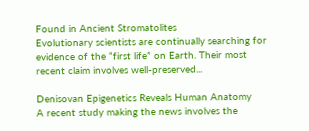Found in Ancient Stromatolites
Evolutionary scientists are continually searching for evidence of the “first life” on Earth. Their most recent claim involves well-preserved...

Denisovan Epigenetics Reveals Human Anatomy
A recent study making the news involves the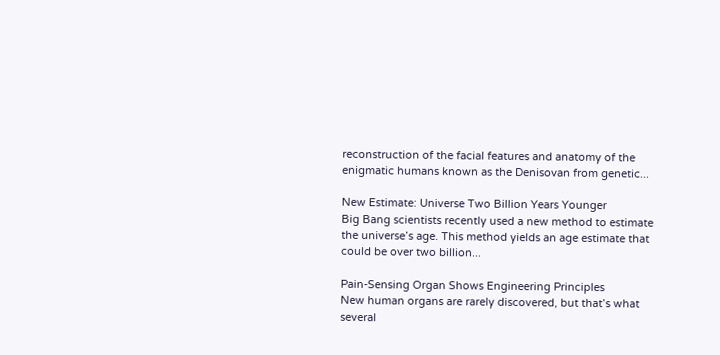reconstruction of the facial features and anatomy of the enigmatic humans known as the Denisovan from genetic...

New Estimate: Universe Two Billion Years Younger
Big Bang scientists recently used a new method to estimate the universe’s age. This method yields an age estimate that could be over two billion...

Pain-Sensing Organ Shows Engineering Principles
New human organs are rarely discovered, but that’s what several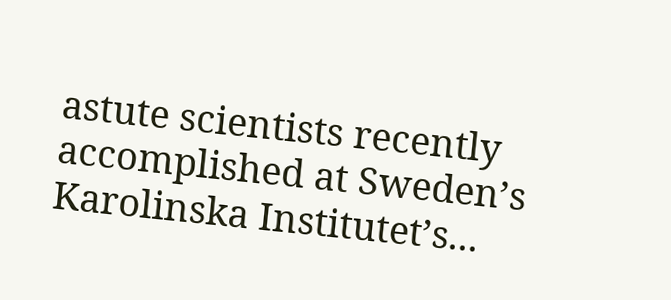astute scientists recently accomplished at Sweden’s Karolinska Institutet’s...